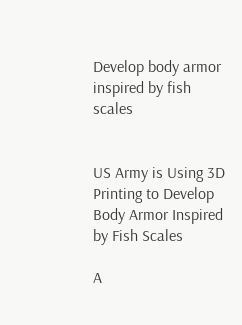Develop body armor inspired by fish scales


US Army is Using 3D Printing to Develop Body Armor Inspired by Fish Scales

A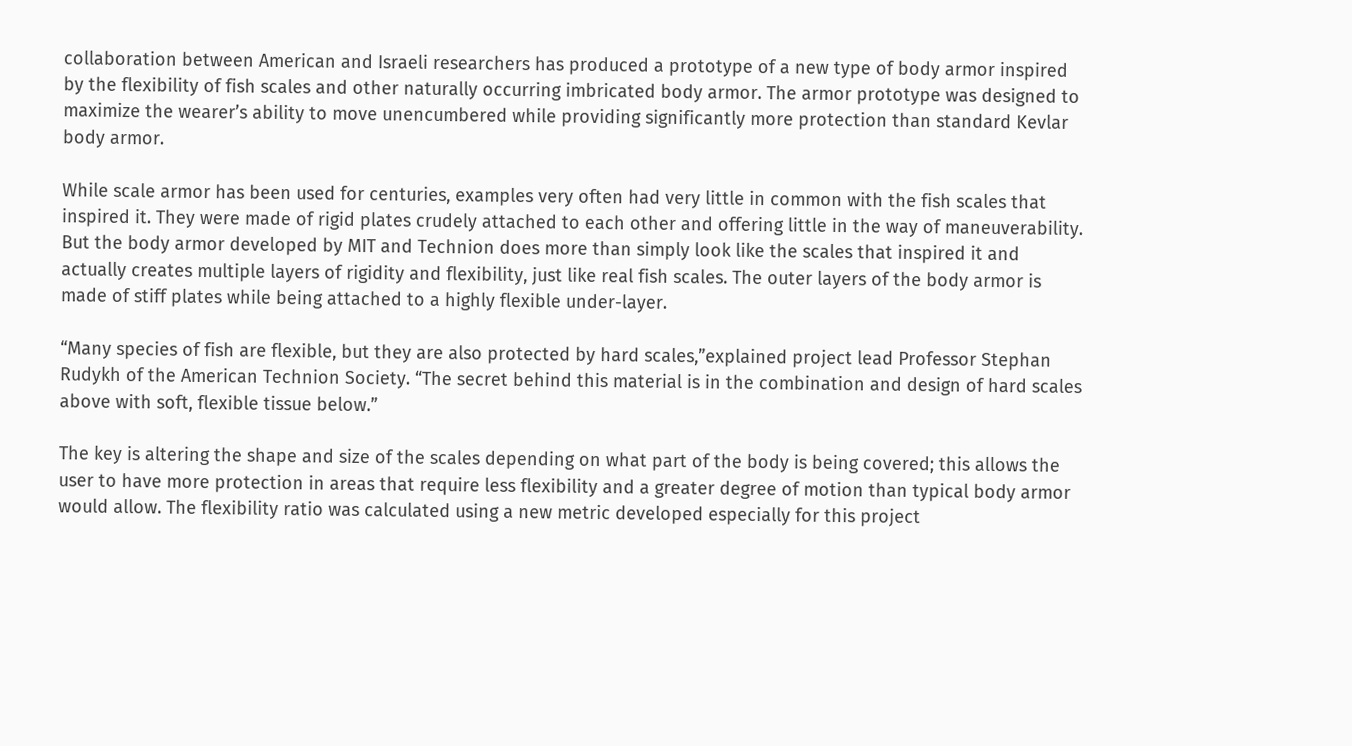collaboration between American and Israeli researchers has produced a prototype of a new type of body armor inspired by the flexibility of fish scales and other naturally occurring imbricated body armor. The armor prototype was designed to maximize the wearer’s ability to move unencumbered while providing significantly more protection than standard Kevlar body armor.

While scale armor has been used for centuries, examples very often had very little in common with the fish scales that inspired it. They were made of rigid plates crudely attached to each other and offering little in the way of maneuverability. But the body armor developed by MIT and Technion does more than simply look like the scales that inspired it and actually creates multiple layers of rigidity and flexibility, just like real fish scales. The outer layers of the body armor is made of stiff plates while being attached to a highly flexible under-layer.

“Many species of fish are flexible, but they are also protected by hard scales,”explained project lead Professor Stephan Rudykh of the American Technion Society. “The secret behind this material is in the combination and design of hard scales above with soft, flexible tissue below.”

The key is altering the shape and size of the scales depending on what part of the body is being covered; this allows the user to have more protection in areas that require less flexibility and a greater degree of motion than typical body armor would allow. The flexibility ratio was calculated using a new metric developed especially for this project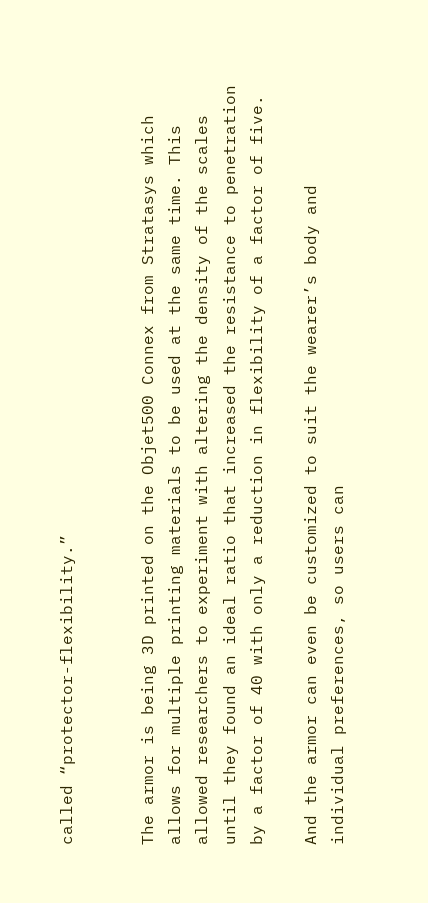called “protector-flexibility.”


The armor is being 3D printed on the Objet500 Connex from Stratasys which allows for multiple printing materials to be used at the same time. This allowed researchers to experiment with altering the density of the scales until they found an ideal ratio that increased the resistance to penetration by a factor of 40 with only a reduction in flexibility of a factor of five.

And the armor can even be customized to suit the wearer’s body and individual preferences, so users can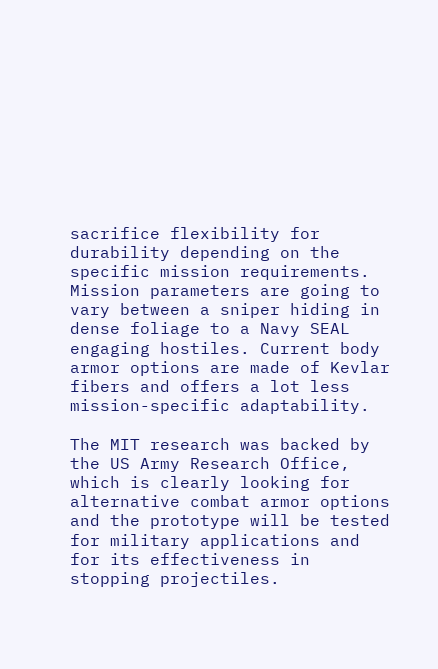sacrifice flexibility for durability depending on the specific mission requirements. Mission parameters are going to vary between a sniper hiding in dense foliage to a Navy SEAL engaging hostiles. Current body armor options are made of Kevlar fibers and offers a lot less mission-specific adaptability.

The MIT research was backed by the US Army Research Office, which is clearly looking for alternative combat armor options and the prototype will be tested for military applications and for its effectiveness in stopping projectiles.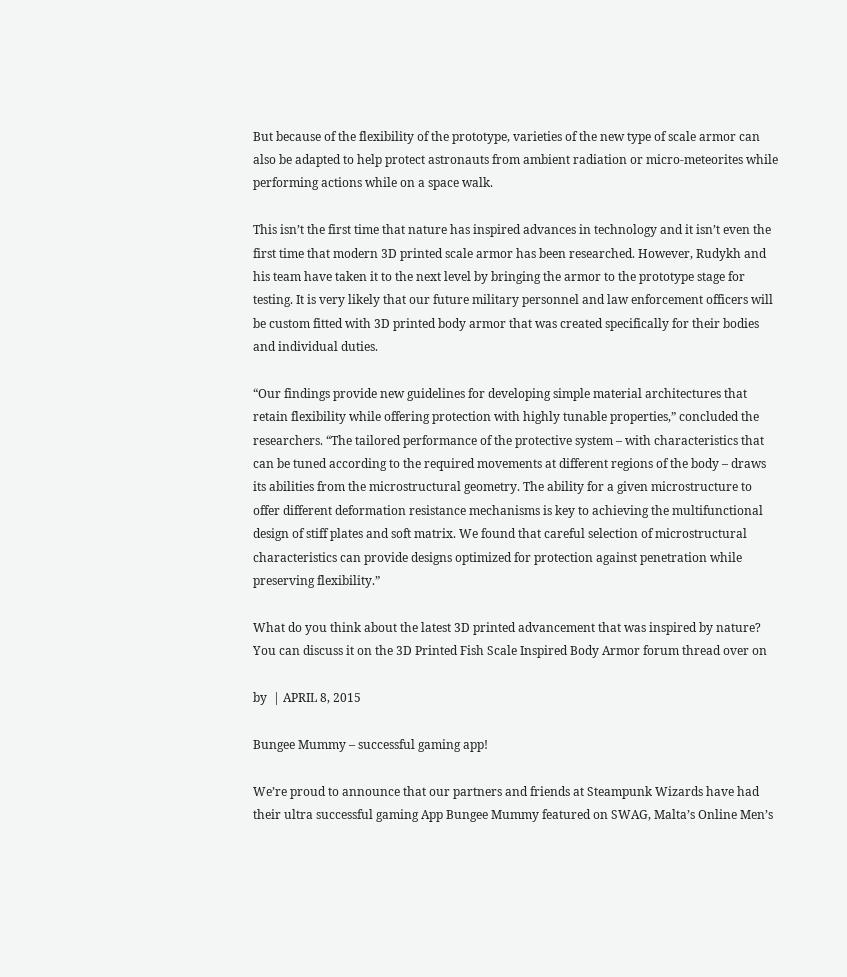But because of the flexibility of the prototype, varieties of the new type of scale armor can also be adapted to help protect astronauts from ambient radiation or micro-meteorites while performing actions while on a space walk.

This isn’t the first time that nature has inspired advances in technology and it isn’t even the first time that modern 3D printed scale armor has been researched. However, Rudykh and his team have taken it to the next level by bringing the armor to the prototype stage for testing. It is very likely that our future military personnel and law enforcement officers will be custom fitted with 3D printed body armor that was created specifically for their bodies and individual duties.

“Our findings provide new guidelines for developing simple material architectures that retain flexibility while offering protection with highly tunable properties,” concluded the researchers. “The tailored performance of the protective system – with characteristics that can be tuned according to the required movements at different regions of the body – draws its abilities from the microstructural geometry. The ability for a given microstructure to offer different deformation resistance mechanisms is key to achieving the multifunctional design of stiff plates and soft matrix. We found that careful selection of microstructural characteristics can provide designs optimized for protection against penetration while preserving flexibility.”

What do you think about the latest 3D printed advancement that was inspired by nature? You can discuss it on the 3D Printed Fish Scale Inspired Body Armor forum thread over on

by  | APRIL 8, 2015

Bungee Mummy – successful gaming app!

We’re proud to announce that our partners and friends at Steampunk Wizards have had their ultra successful gaming App Bungee Mummy featured on SWAG, Malta’s Online Men’s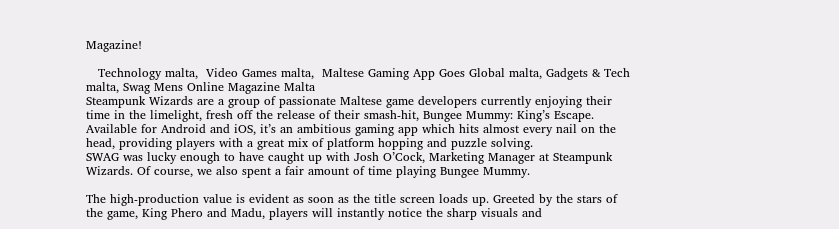Magazine!

   Technology malta,  Video Games malta,  Maltese Gaming App Goes Global malta, Gadgets & Tech malta, Swag Mens Online Magazine Malta
Steampunk Wizards are a group of passionate Maltese game developers currently enjoying their time in the limelight, fresh off the release of their smash-hit, Bungee Mummy: King’s Escape. Available for Android and iOS, it’s an ambitious gaming app which hits almost every nail on the head, providing players with a great mix of platform hopping and puzzle solving.
SWAG was lucky enough to have caught up with Josh O’Cock, Marketing Manager at Steampunk Wizards. Of course, we also spent a fair amount of time playing Bungee Mummy.

The high-production value is evident as soon as the title screen loads up. Greeted by the stars of the game, King Phero and Madu, players will instantly notice the sharp visuals and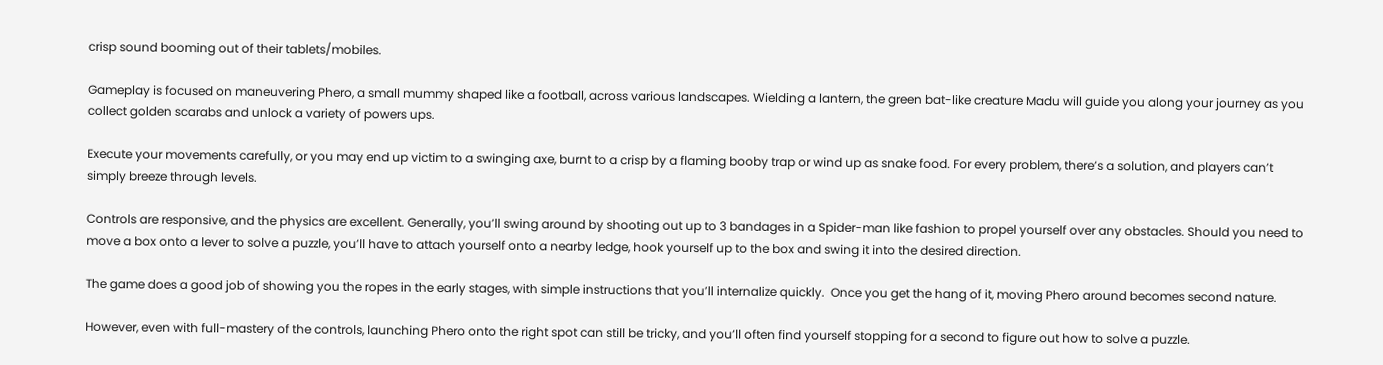crisp sound booming out of their tablets/mobiles.

Gameplay is focused on maneuvering Phero, a small mummy shaped like a football, across various landscapes. Wielding a lantern, the green bat-like creature Madu will guide you along your journey as you collect golden scarabs and unlock a variety of powers ups.

Execute your movements carefully, or you may end up victim to a swinging axe, burnt to a crisp by a flaming booby trap or wind up as snake food. For every problem, there’s a solution, and players can’t simply breeze through levels.

Controls are responsive, and the physics are excellent. Generally, you’ll swing around by shooting out up to 3 bandages in a Spider-man like fashion to propel yourself over any obstacles. Should you need to move a box onto a lever to solve a puzzle, you’ll have to attach yourself onto a nearby ledge, hook yourself up to the box and swing it into the desired direction.

The game does a good job of showing you the ropes in the early stages, with simple instructions that you’ll internalize quickly.  Once you get the hang of it, moving Phero around becomes second nature.

However, even with full-mastery of the controls, launching Phero onto the right spot can still be tricky, and you’ll often find yourself stopping for a second to figure out how to solve a puzzle.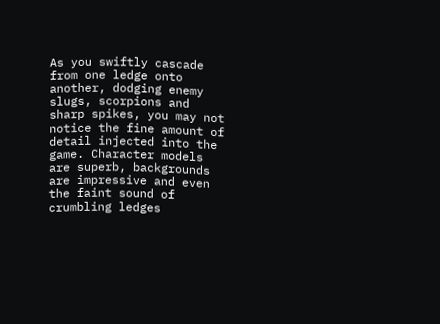As you swiftly cascade from one ledge onto another, dodging enemy slugs, scorpions and sharp spikes, you may not notice the fine amount of detail injected into the game. Character models are superb, backgrounds are impressive and even the faint sound of crumbling ledges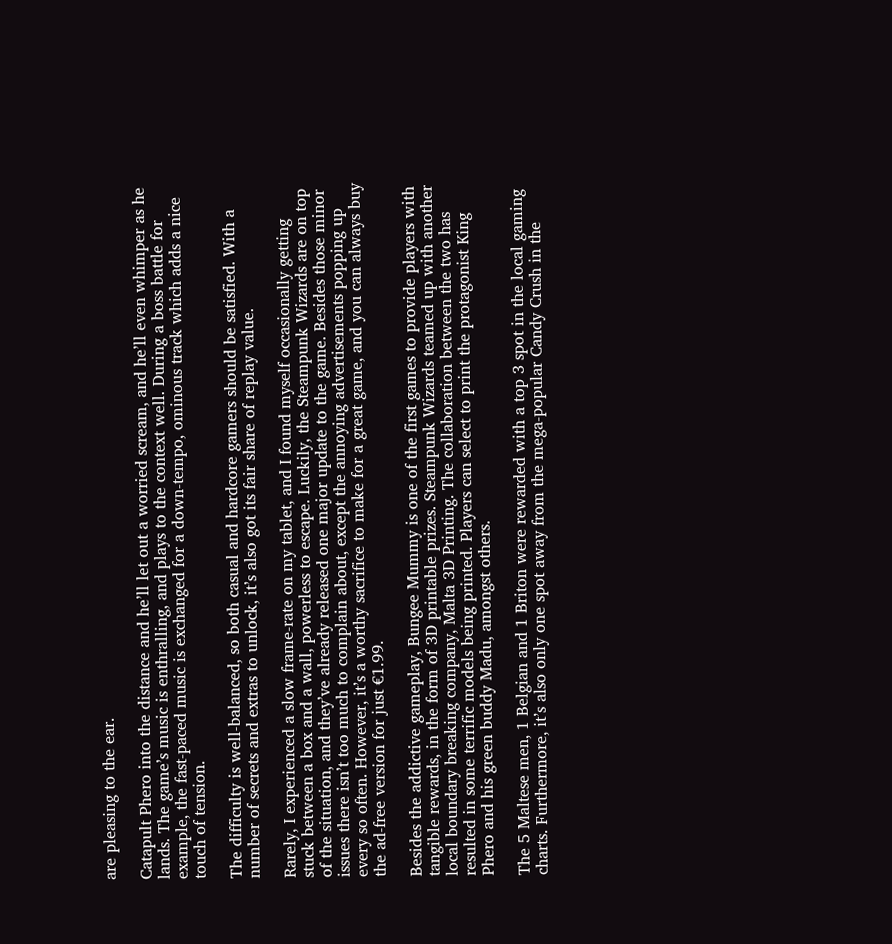are pleasing to the ear.

Catapult Phero into the distance and he’ll let out a worried scream, and he’ll even whimper as he lands. The game’s music is enthralling, and plays to the context well. During a boss battle for example, the fast-paced music is exchanged for a down-tempo, ominous track which adds a nice touch of tension.

The difficulty is well-balanced, so both casual and hardcore gamers should be satisfied. With a number of secrets and extras to unlock, it’s also got its fair share of replay value.

Rarely, I experienced a slow frame-rate on my tablet, and I found myself occasionally getting stuck between a box and a wall, powerless to escape. Luckily, the Steampunk Wizards are on top of the situation, and they’ve already released one major update to the game. Besides those minor issues there isn’t too much to complain about, except the annoying advertisements popping up every so often. However, it’s a worthy sacrifice to make for a great game, and you can always buy the ad-free version for just €1.99.

Besides the addictive gameplay, Bungee Mummy is one of the first games to provide players with tangible rewards, in the form of 3D printable prizes. Steampunk Wizards teamed up with another local boundary breaking company, Malta 3D Printing. The collaboration between the two has resulted in some terrific models being printed. Players can select to print the protagonist King Phero and his green buddy Madu, amongst others.

The 5 Maltese men, 1 Belgian and 1 Briton were rewarded with a top 3 spot in the local gaming charts. Furthermore, it’s also only one spot away from the mega-popular Candy Crush in the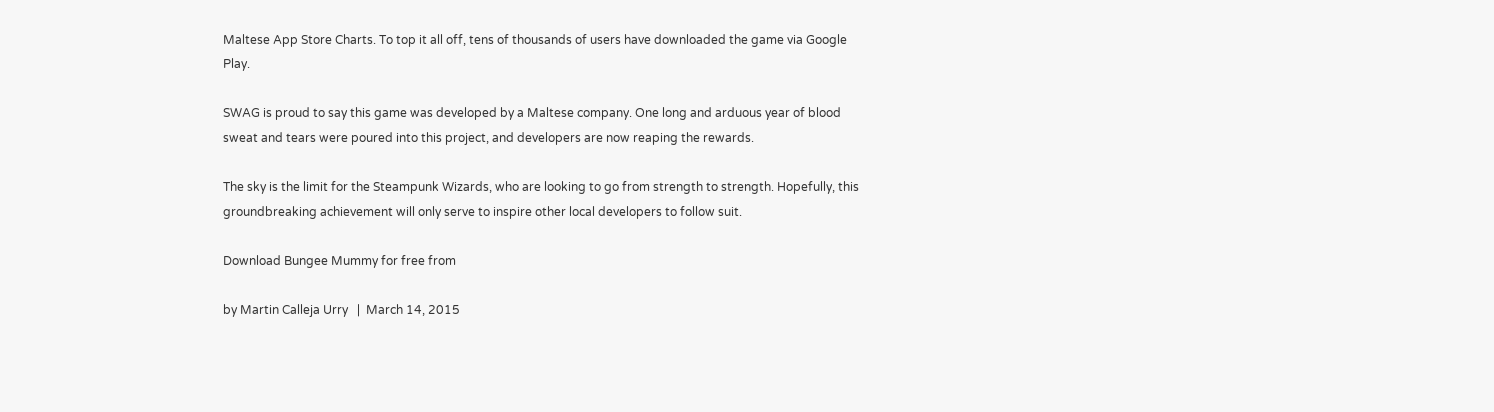Maltese App Store Charts. To top it all off, tens of thousands of users have downloaded the game via Google Play.

SWAG is proud to say this game was developed by a Maltese company. One long and arduous year of blood sweat and tears were poured into this project, and developers are now reaping the rewards.

The sky is the limit for the Steampunk Wizards, who are looking to go from strength to strength. Hopefully, this groundbreaking achievement will only serve to inspire other local developers to follow suit.

Download Bungee Mummy for free from

by Martin Calleja Urry   |  March 14, 2015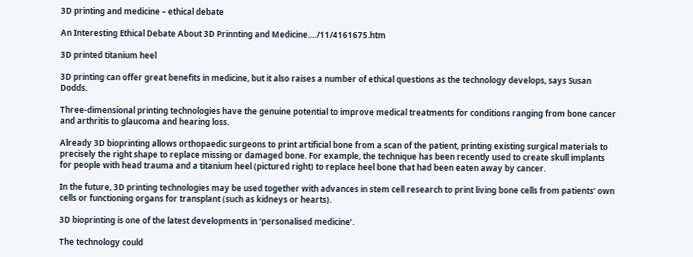3D printing and medicine – ethical debate

An Interesting Ethical Debate About 3D Prinnting and Medicine.…/11/4161675.htm

3D printed titanium heel

3D printing can offer great benefits in medicine, but it also raises a number of ethical questions as the technology develops, says Susan Dodds.

Three-dimensional printing technologies have the genuine potential to improve medical treatments for conditions ranging from bone cancer and arthritis to glaucoma and hearing loss.

Already 3D bioprinting allows orthopaedic surgeons to print artificial bone from a scan of the patient, printing existing surgical materials to precisely the right shape to replace missing or damaged bone. For example, the technique has been recently used to create skull implants for people with head trauma and a titanium heel (pictured right) to replace heel bone that had been eaten away by cancer.

In the future, 3D printing technologies may be used together with advances in stem cell research to print living bone cells from patients’ own cells or functioning organs for transplant (such as kidneys or hearts).

3D bioprinting is one of the latest developments in ‘personalised medicine’.

The technology could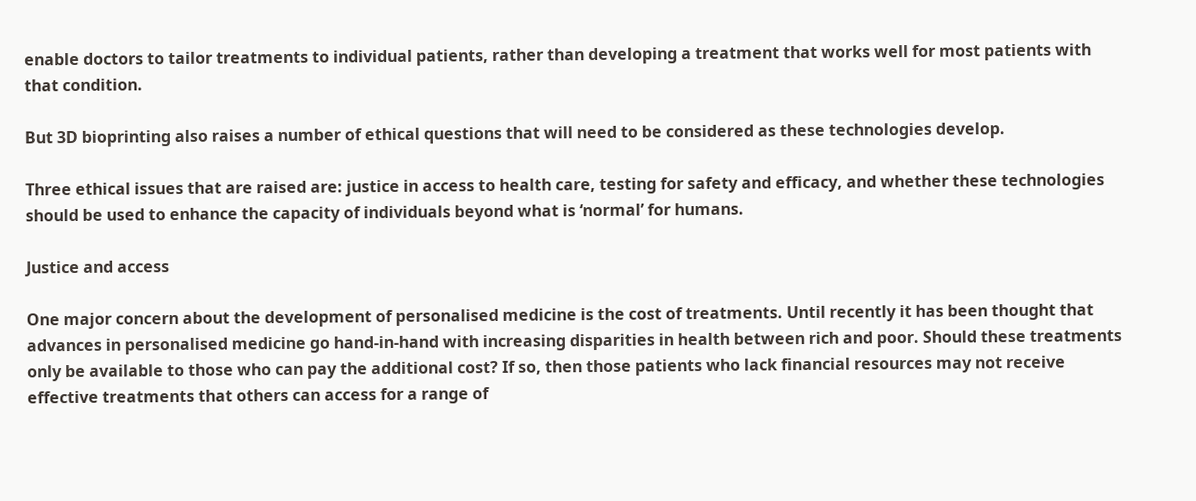enable doctors to tailor treatments to individual patients, rather than developing a treatment that works well for most patients with that condition.

But 3D bioprinting also raises a number of ethical questions that will need to be considered as these technologies develop.

Three ethical issues that are raised are: justice in access to health care, testing for safety and efficacy, and whether these technologies should be used to enhance the capacity of individuals beyond what is ‘normal’ for humans.

Justice and access

One major concern about the development of personalised medicine is the cost of treatments. Until recently it has been thought that advances in personalised medicine go hand-in-hand with increasing disparities in health between rich and poor. Should these treatments only be available to those who can pay the additional cost? If so, then those patients who lack financial resources may not receive effective treatments that others can access for a range of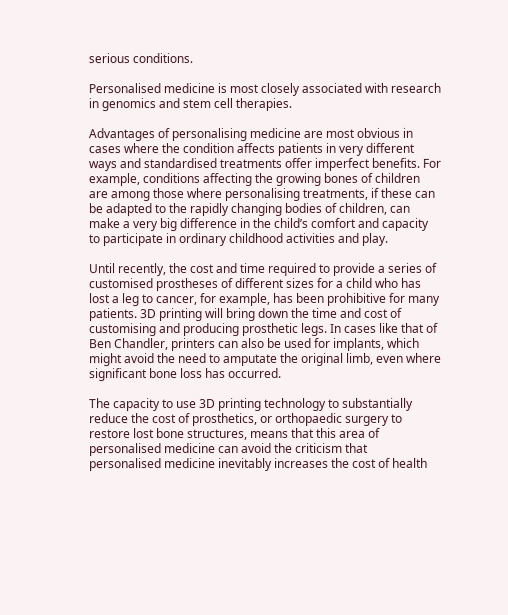serious conditions.

Personalised medicine is most closely associated with research in genomics and stem cell therapies.

Advantages of personalising medicine are most obvious in cases where the condition affects patients in very different ways and standardised treatments offer imperfect benefits. For example, conditions affecting the growing bones of children are among those where personalising treatments, if these can be adapted to the rapidly changing bodies of children, can make a very big difference in the child’s comfort and capacity to participate in ordinary childhood activities and play.

Until recently, the cost and time required to provide a series of customised prostheses of different sizes for a child who has lost a leg to cancer, for example, has been prohibitive for many patients. 3D printing will bring down the time and cost of customising and producing prosthetic legs. In cases like that of Ben Chandler, printers can also be used for implants, which might avoid the need to amputate the original limb, even where significant bone loss has occurred.

The capacity to use 3D printing technology to substantially reduce the cost of prosthetics, or orthopaedic surgery to restore lost bone structures, means that this area of personalised medicine can avoid the criticism that personalised medicine inevitably increases the cost of health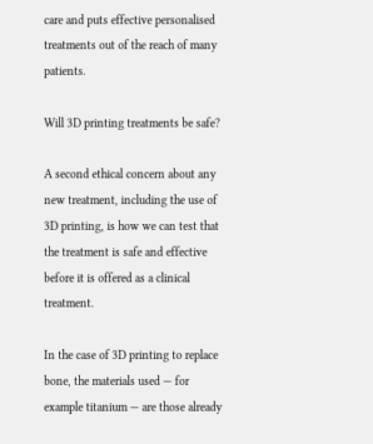care and puts effective personalised treatments out of the reach of many patients.

Will 3D printing treatments be safe?

A second ethical concern about any new treatment, including the use of 3D printing, is how we can test that the treatment is safe and effective before it is offered as a clinical treatment.

In the case of 3D printing to replace bone, the materials used — for example titanium — are those already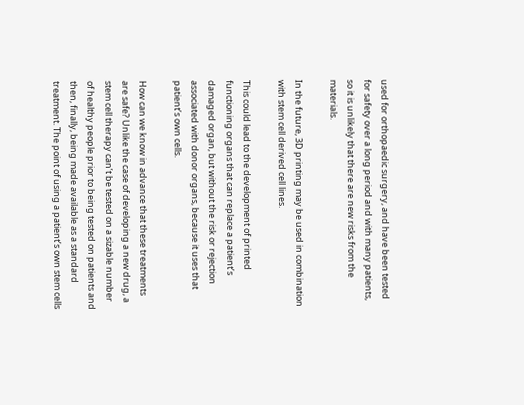used for orthopaedic surgery, and have been tested for safety over a long period and with many patients, so it is unlikely that there are new risks from the materials.

In the future, 3D printing may be used in combination with stem cell derived cell lines.

This could lead to the development of printed functioning organs that can replace a patient’s damaged organ, but without the risk or rejection associated with donor organs, because it uses that patient’s own cells.

How can we know in advance that these treatments are safe? Unlike the case of developing a new drug, a stem cell therapy can’t be tested on a sizable number of healthy people prior to being tested on patients and then, finally, being made available as a standard treatment. The point of using a patient’s own stem cells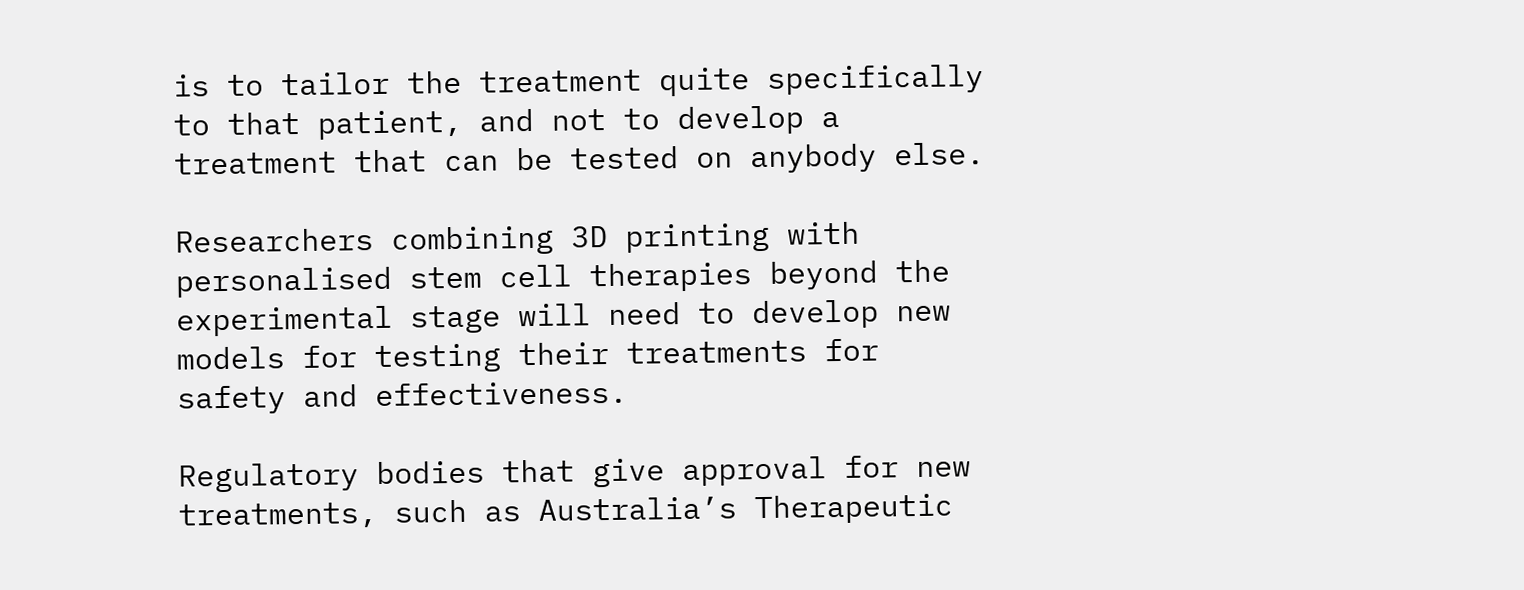is to tailor the treatment quite specifically to that patient, and not to develop a treatment that can be tested on anybody else.

Researchers combining 3D printing with personalised stem cell therapies beyond the experimental stage will need to develop new models for testing their treatments for safety and effectiveness.

Regulatory bodies that give approval for new treatments, such as Australia’s Therapeutic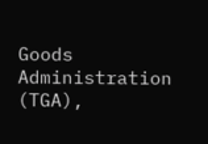Goods Administration (TGA),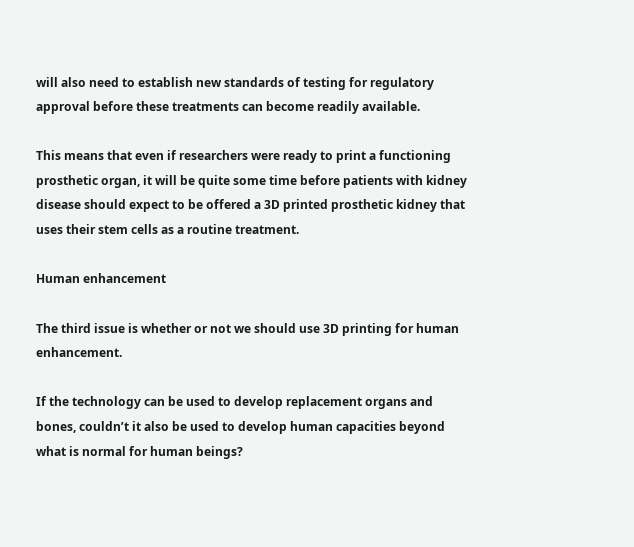will also need to establish new standards of testing for regulatory approval before these treatments can become readily available.

This means that even if researchers were ready to print a functioning prosthetic organ, it will be quite some time before patients with kidney disease should expect to be offered a 3D printed prosthetic kidney that uses their stem cells as a routine treatment.

Human enhancement

The third issue is whether or not we should use 3D printing for human enhancement.

If the technology can be used to develop replacement organs and bones, couldn’t it also be used to develop human capacities beyond what is normal for human beings?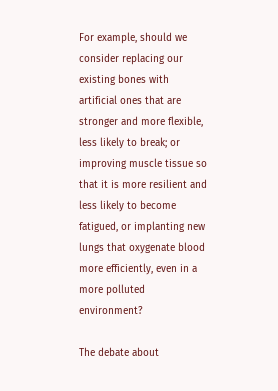For example, should we consider replacing our existing bones with artificial ones that are stronger and more flexible, less likely to break; or improving muscle tissue so that it is more resilient and less likely to become fatigued, or implanting new lungs that oxygenate blood more efficiently, even in a more polluted environment?

The debate about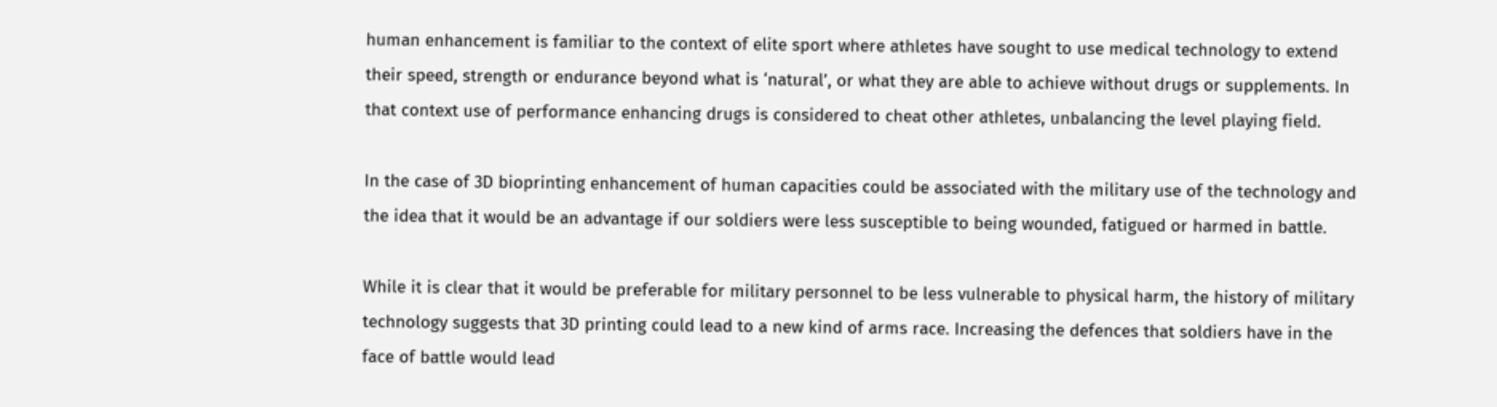human enhancement is familiar to the context of elite sport where athletes have sought to use medical technology to extend their speed, strength or endurance beyond what is ‘natural’, or what they are able to achieve without drugs or supplements. In that context use of performance enhancing drugs is considered to cheat other athletes, unbalancing the level playing field.

In the case of 3D bioprinting enhancement of human capacities could be associated with the military use of the technology and the idea that it would be an advantage if our soldiers were less susceptible to being wounded, fatigued or harmed in battle.

While it is clear that it would be preferable for military personnel to be less vulnerable to physical harm, the history of military technology suggests that 3D printing could lead to a new kind of arms race. Increasing the defences that soldiers have in the face of battle would lead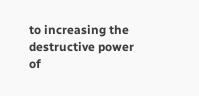to increasing the destructive power of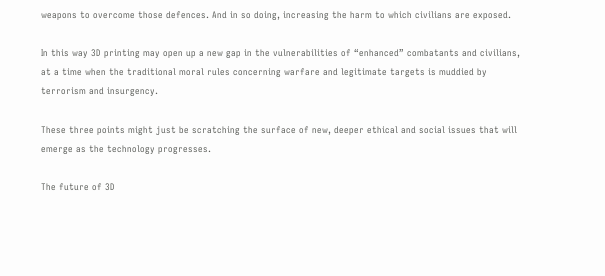weapons to overcome those defences. And in so doing, increasing the harm to which civilians are exposed.

In this way 3D printing may open up a new gap in the vulnerabilities of “enhanced” combatants and civilians, at a time when the traditional moral rules concerning warfare and legitimate targets is muddied by terrorism and insurgency.

These three points might just be scratching the surface of new, deeper ethical and social issues that will emerge as the technology progresses.

The future of 3D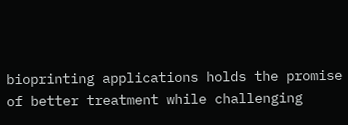bioprinting applications holds the promise of better treatment while challenging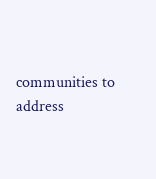communities to address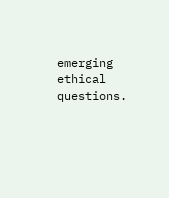emerging ethical questions.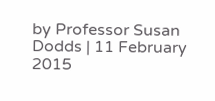by Professor Susan Dodds | 11 February 2015